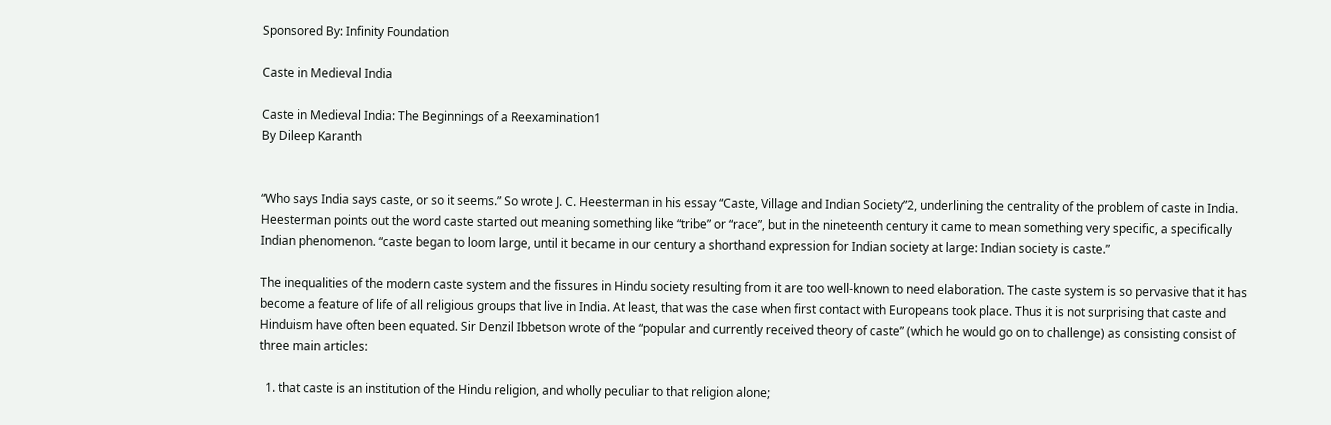Sponsored By: Infinity Foundation

Caste in Medieval India

Caste in Medieval India: The Beginnings of a Reexamination1
By Dileep Karanth


“Who says India says caste, or so it seems.” So wrote J. C. Heesterman in his essay “Caste, Village and Indian Society”2, underlining the centrality of the problem of caste in India. Heesterman points out the word caste started out meaning something like “tribe” or “race”, but in the nineteenth century it came to mean something very specific, a specifically Indian phenomenon. “caste began to loom large, until it became in our century a shorthand expression for Indian society at large: Indian society is caste.”

The inequalities of the modern caste system and the fissures in Hindu society resulting from it are too well-known to need elaboration. The caste system is so pervasive that it has become a feature of life of all religious groups that live in India. At least, that was the case when first contact with Europeans took place. Thus it is not surprising that caste and Hinduism have often been equated. Sir Denzil Ibbetson wrote of the “popular and currently received theory of caste” (which he would go on to challenge) as consisting consist of three main articles:

  1. that caste is an institution of the Hindu religion, and wholly peculiar to that religion alone;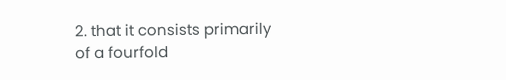2. that it consists primarily of a fourfold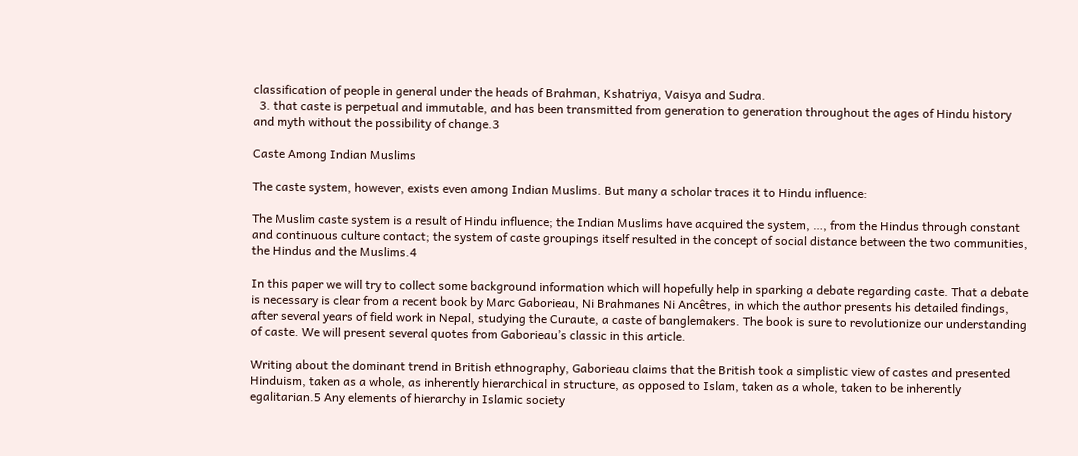classification of people in general under the heads of Brahman, Kshatriya, Vaisya and Sudra.
  3. that caste is perpetual and immutable, and has been transmitted from generation to generation throughout the ages of Hindu history and myth without the possibility of change.3

Caste Among Indian Muslims

The caste system, however, exists even among Indian Muslims. But many a scholar traces it to Hindu influence:

The Muslim caste system is a result of Hindu influence; the Indian Muslims have acquired the system, …, from the Hindus through constant and continuous culture contact; the system of caste groupings itself resulted in the concept of social distance between the two communities, the Hindus and the Muslims.4

In this paper we will try to collect some background information which will hopefully help in sparking a debate regarding caste. That a debate is necessary is clear from a recent book by Marc Gaborieau, Ni Brahmanes Ni Ancêtres, in which the author presents his detailed findings, after several years of field work in Nepal, studying the Curaute, a caste of banglemakers. The book is sure to revolutionize our understanding of caste. We will present several quotes from Gaborieau’s classic in this article.

Writing about the dominant trend in British ethnography, Gaborieau claims that the British took a simplistic view of castes and presented Hinduism, taken as a whole, as inherently hierarchical in structure, as opposed to Islam, taken as a whole, taken to be inherently egalitarian.5 Any elements of hierarchy in Islamic society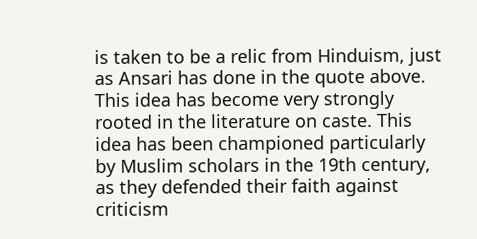is taken to be a relic from Hinduism, just as Ansari has done in the quote above. This idea has become very strongly rooted in the literature on caste. This idea has been championed particularly by Muslim scholars in the 19th century, as they defended their faith against criticism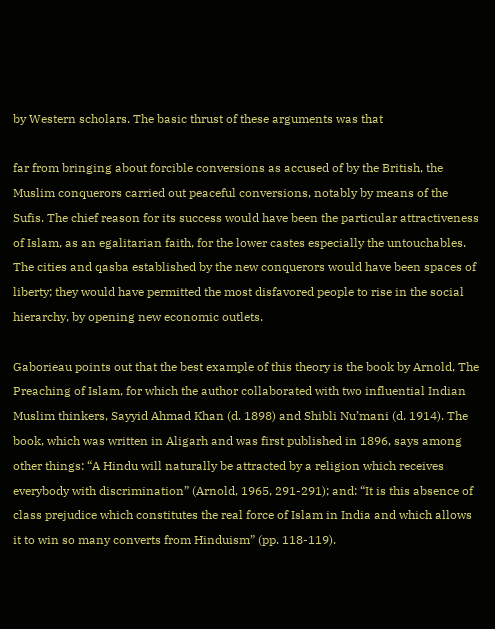by Western scholars. The basic thrust of these arguments was that

far from bringing about forcible conversions as accused of by the British, the Muslim conquerors carried out peaceful conversions, notably by means of the Sufis. The chief reason for its success would have been the particular attractiveness of Islam, as an egalitarian faith, for the lower castes especially the untouchables. The cities and qasba established by the new conquerors would have been spaces of liberty; they would have permitted the most disfavored people to rise in the social hierarchy, by opening new economic outlets.

Gaborieau points out that the best example of this theory is the book by Arnold, The Preaching of Islam, for which the author collaborated with two influential Indian Muslim thinkers, Sayyid Ahmad Khan (d. 1898) and Shibli Nu’mani (d. 1914). The book, which was written in Aligarh and was first published in 1896, says among other things: “A Hindu will naturally be attracted by a religion which receives everybody with discrimination” (Arnold, 1965, 291-291); and: “It is this absence of class prejudice which constitutes the real force of Islam in India and which allows it to win so many converts from Hinduism” (pp. 118-119).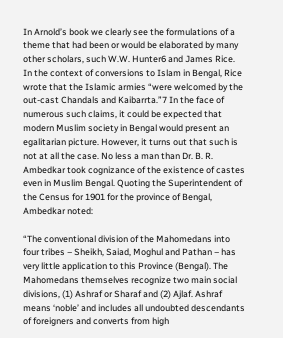In Arnold’s book we clearly see the formulations of a theme that had been or would be elaborated by many other scholars, such W.W. Hunter6 and James Rice. In the context of conversions to Islam in Bengal, Rice wrote that the Islamic armies “were welcomed by the out-cast Chandals and Kaibarrta.”7 In the face of numerous such claims, it could be expected that modern Muslim society in Bengal would present an egalitarian picture. However, it turns out that such is not at all the case. No less a man than Dr. B. R. Ambedkar took cognizance of the existence of castes even in Muslim Bengal. Quoting the Superintendent of the Census for 1901 for the province of Bengal, Ambedkar noted:

“The conventional division of the Mahomedans into four tribes – Sheikh, Saiad, Moghul and Pathan – has very little application to this Province (Bengal). The Mahomedans themselves recognize two main social divisions, (1) Ashraf or Sharaf and (2) Ajlaf. Ashraf means ‘noble’ and includes all undoubted descendants of foreigners and converts from high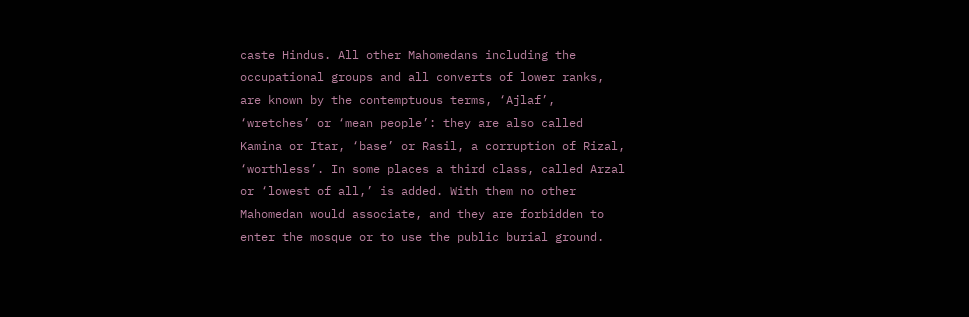caste Hindus. All other Mahomedans including the occupational groups and all converts of lower ranks, are known by the contemptuous terms, ‘Ajlaf’, ‘wretches’ or ‘mean people’: they are also called Kamina or Itar, ‘base’ or Rasil, a corruption of Rizal, ‘worthless’. In some places a third class, called Arzal or ‘lowest of all,’ is added. With them no other Mahomedan would associate, and they are forbidden to enter the mosque or to use the public burial ground.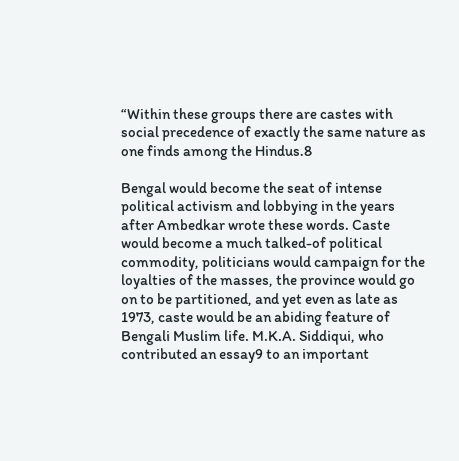“Within these groups there are castes with social precedence of exactly the same nature as one finds among the Hindus.8

Bengal would become the seat of intense political activism and lobbying in the years after Ambedkar wrote these words. Caste would become a much talked-of political commodity, politicians would campaign for the loyalties of the masses, the province would go on to be partitioned, and yet even as late as 1973, caste would be an abiding feature of Bengali Muslim life. M.K.A. Siddiqui, who contributed an essay9 to an important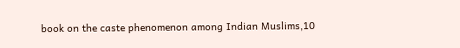book on the caste phenomenon among Indian Muslims,10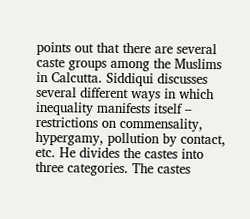points out that there are several caste groups among the Muslims in Calcutta. Siddiqui discusses several different ways in which inequality manifests itself – restrictions on commensality, hypergamy, pollution by contact, etc. He divides the castes into three categories. The castes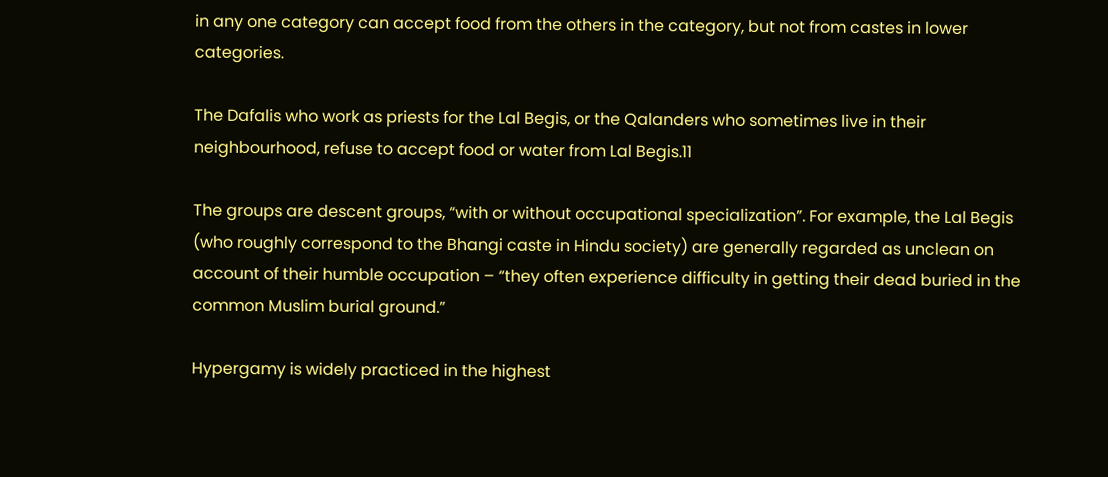in any one category can accept food from the others in the category, but not from castes in lower categories.

The Dafalis who work as priests for the Lal Begis, or the Qalanders who sometimes live in their neighbourhood, refuse to accept food or water from Lal Begis.11

The groups are descent groups, “with or without occupational specialization”. For example, the Lal Begis (who roughly correspond to the Bhangi caste in Hindu society) are generally regarded as unclean on account of their humble occupation – “they often experience difficulty in getting their dead buried in the common Muslim burial ground.”

Hypergamy is widely practiced in the highest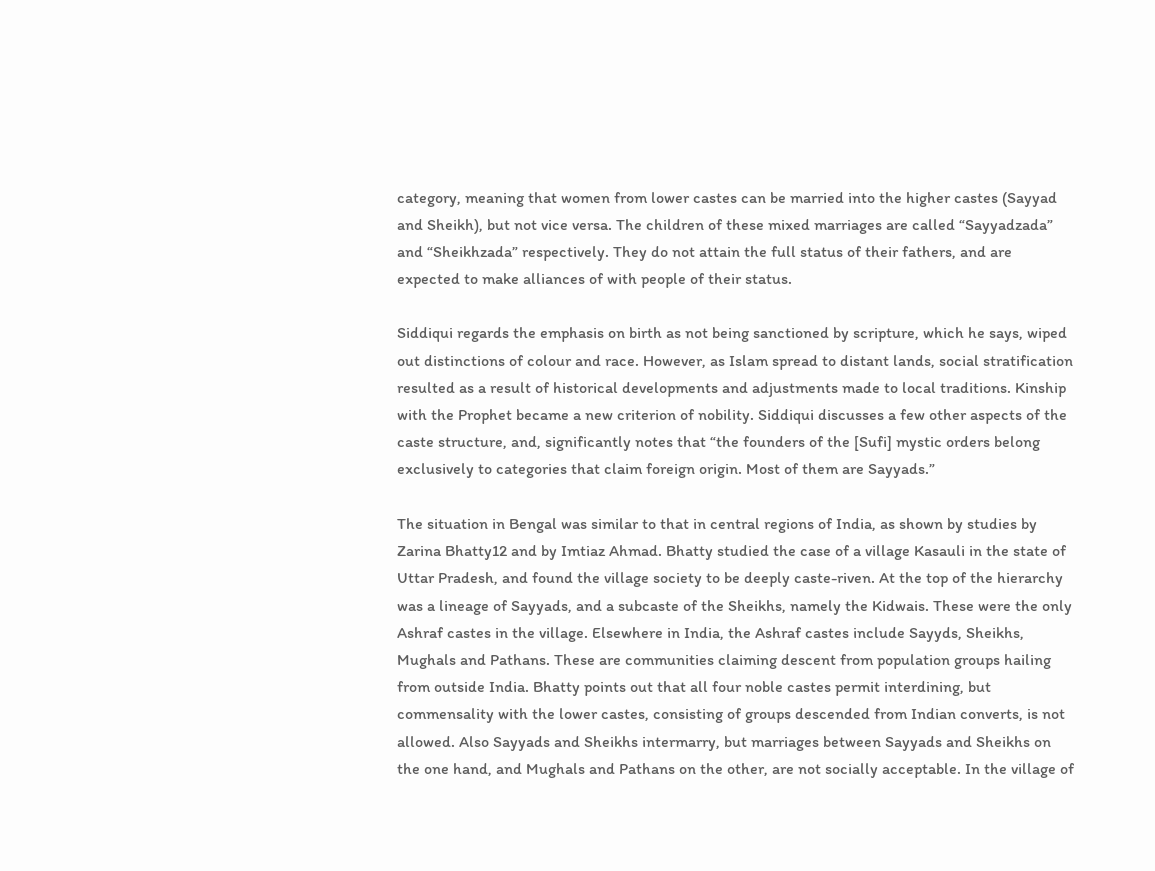category, meaning that women from lower castes can be married into the higher castes (Sayyad and Sheikh), but not vice versa. The children of these mixed marriages are called “Sayyadzada” and “Sheikhzada” respectively. They do not attain the full status of their fathers, and are expected to make alliances of with people of their status.

Siddiqui regards the emphasis on birth as not being sanctioned by scripture, which he says, wiped out distinctions of colour and race. However, as Islam spread to distant lands, social stratification resulted as a result of historical developments and adjustments made to local traditions. Kinship with the Prophet became a new criterion of nobility. Siddiqui discusses a few other aspects of the caste structure, and, significantly notes that “the founders of the [Sufi] mystic orders belong exclusively to categories that claim foreign origin. Most of them are Sayyads.”

The situation in Bengal was similar to that in central regions of India, as shown by studies by Zarina Bhatty12 and by Imtiaz Ahmad. Bhatty studied the case of a village Kasauli in the state of Uttar Pradesh, and found the village society to be deeply caste-riven. At the top of the hierarchy was a lineage of Sayyads, and a subcaste of the Sheikhs, namely the Kidwais. These were the only Ashraf castes in the village. Elsewhere in India, the Ashraf castes include Sayyds, Sheikhs, Mughals and Pathans. These are communities claiming descent from population groups hailing from outside India. Bhatty points out that all four noble castes permit interdining, but commensality with the lower castes, consisting of groups descended from Indian converts, is not allowed. Also Sayyads and Sheikhs intermarry, but marriages between Sayyads and Sheikhs on the one hand, and Mughals and Pathans on the other, are not socially acceptable. In the village of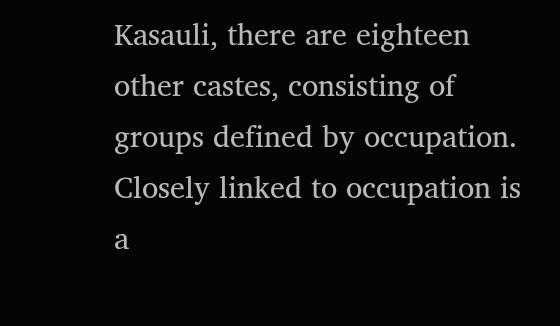Kasauli, there are eighteen other castes, consisting of groups defined by occupation. Closely linked to occupation is a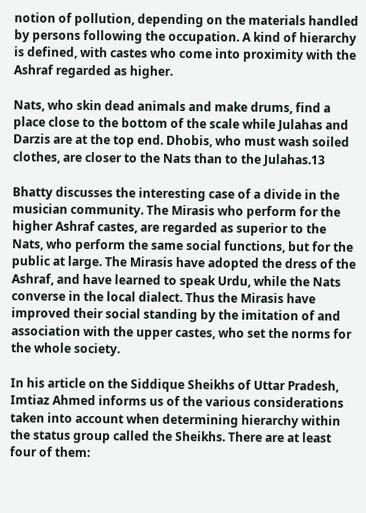notion of pollution, depending on the materials handled by persons following the occupation. A kind of hierarchy is defined, with castes who come into proximity with the Ashraf regarded as higher.

Nats, who skin dead animals and make drums, find a place close to the bottom of the scale while Julahas and Darzis are at the top end. Dhobis, who must wash soiled clothes, are closer to the Nats than to the Julahas.13

Bhatty discusses the interesting case of a divide in the musician community. The Mirasis who perform for the higher Ashraf castes, are regarded as superior to the Nats, who perform the same social functions, but for the public at large. The Mirasis have adopted the dress of the Ashraf, and have learned to speak Urdu, while the Nats converse in the local dialect. Thus the Mirasis have improved their social standing by the imitation of and association with the upper castes, who set the norms for the whole society.

In his article on the Siddique Sheikhs of Uttar Pradesh, Imtiaz Ahmed informs us of the various considerations taken into account when determining hierarchy within the status group called the Sheikhs. There are at least four of them: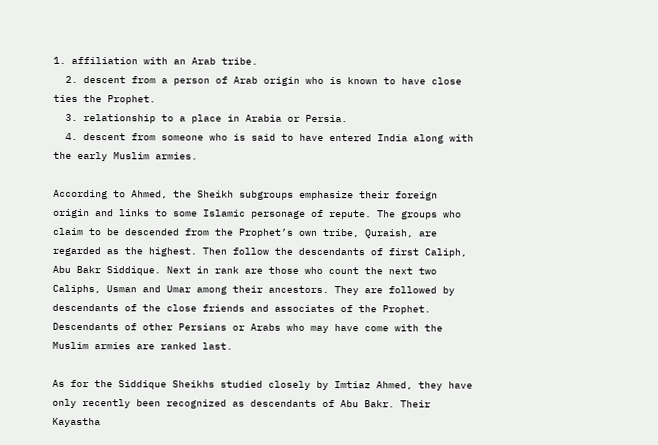1. affiliation with an Arab tribe.
  2. descent from a person of Arab origin who is known to have close ties the Prophet.
  3. relationship to a place in Arabia or Persia.
  4. descent from someone who is said to have entered India along with the early Muslim armies.

According to Ahmed, the Sheikh subgroups emphasize their foreign origin and links to some Islamic personage of repute. The groups who claim to be descended from the Prophet’s own tribe, Quraish, are regarded as the highest. Then follow the descendants of first Caliph, Abu Bakr Siddique. Next in rank are those who count the next two Caliphs, Usman and Umar among their ancestors. They are followed by descendants of the close friends and associates of the Prophet. Descendants of other Persians or Arabs who may have come with the Muslim armies are ranked last.

As for the Siddique Sheikhs studied closely by Imtiaz Ahmed, they have only recently been recognized as descendants of Abu Bakr. Their Kayastha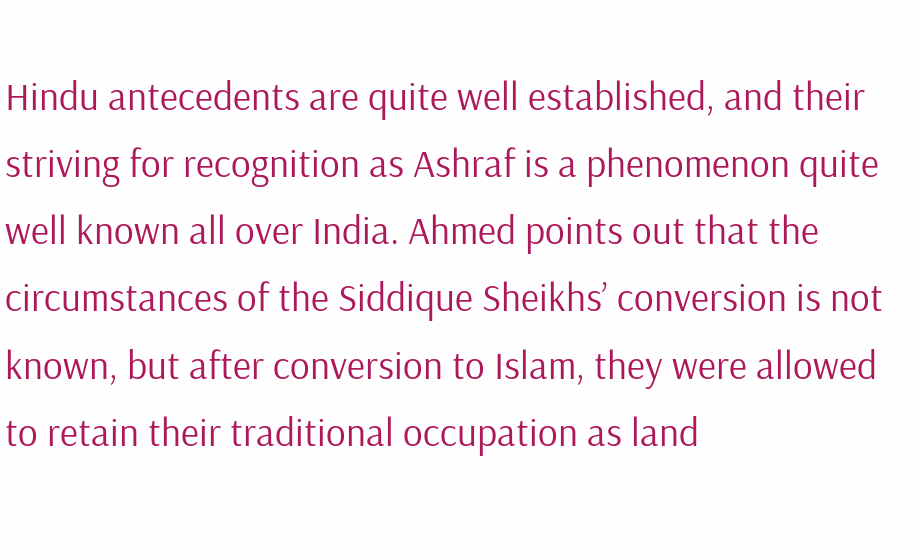Hindu antecedents are quite well established, and their striving for recognition as Ashraf is a phenomenon quite well known all over India. Ahmed points out that the circumstances of the Siddique Sheikhs’ conversion is not known, but after conversion to Islam, they were allowed to retain their traditional occupation as land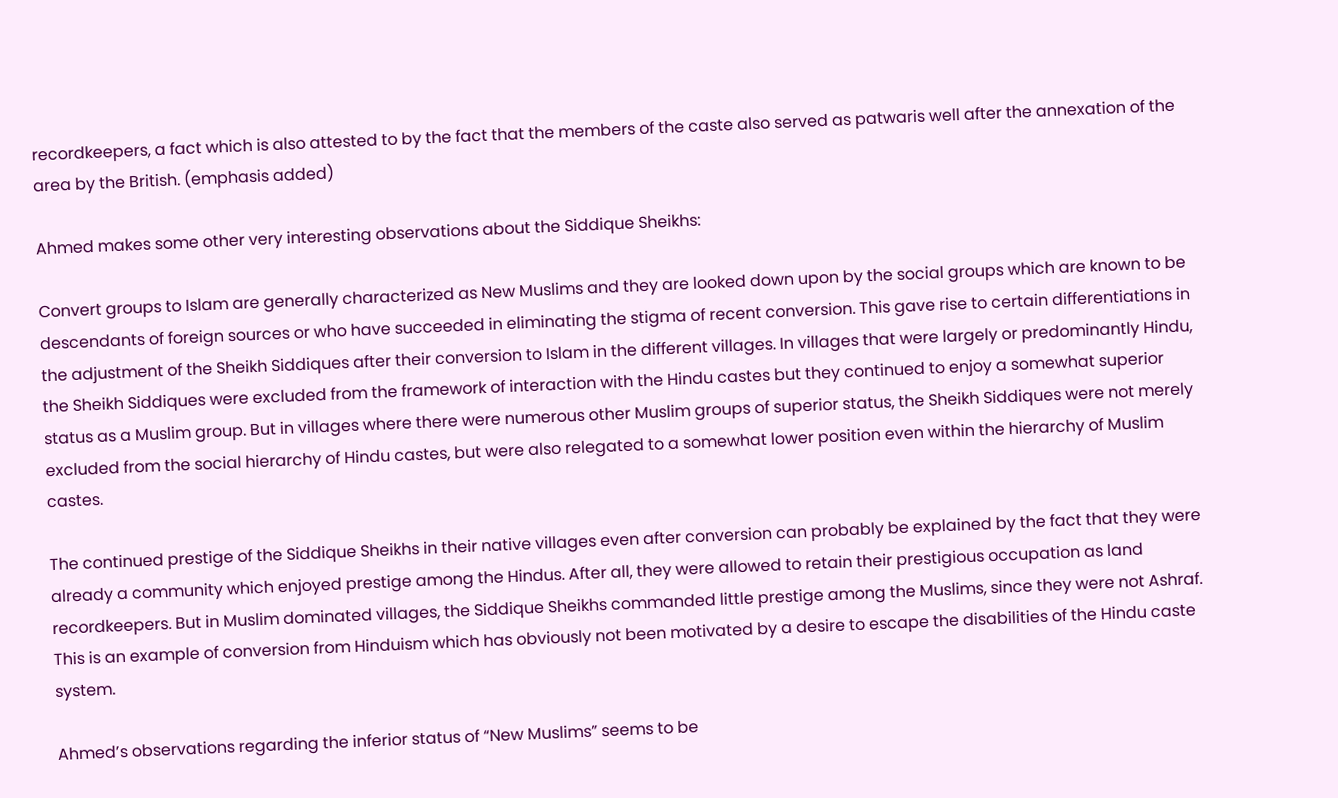recordkeepers, a fact which is also attested to by the fact that the members of the caste also served as patwaris well after the annexation of the area by the British. (emphasis added)

Ahmed makes some other very interesting observations about the Siddique Sheikhs:

Convert groups to Islam are generally characterized as New Muslims and they are looked down upon by the social groups which are known to be descendants of foreign sources or who have succeeded in eliminating the stigma of recent conversion. This gave rise to certain differentiations in the adjustment of the Sheikh Siddiques after their conversion to Islam in the different villages. In villages that were largely or predominantly Hindu, the Sheikh Siddiques were excluded from the framework of interaction with the Hindu castes but they continued to enjoy a somewhat superior status as a Muslim group. But in villages where there were numerous other Muslim groups of superior status, the Sheikh Siddiques were not merely excluded from the social hierarchy of Hindu castes, but were also relegated to a somewhat lower position even within the hierarchy of Muslim castes.

The continued prestige of the Siddique Sheikhs in their native villages even after conversion can probably be explained by the fact that they were already a community which enjoyed prestige among the Hindus. After all, they were allowed to retain their prestigious occupation as land recordkeepers. But in Muslim dominated villages, the Siddique Sheikhs commanded little prestige among the Muslims, since they were not Ashraf. This is an example of conversion from Hinduism which has obviously not been motivated by a desire to escape the disabilities of the Hindu caste system.

Ahmed’s observations regarding the inferior status of “New Muslims” seems to be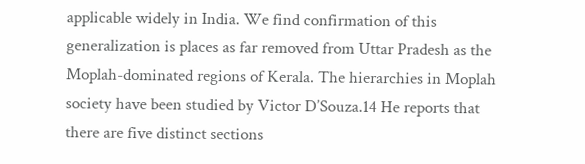applicable widely in India. We find confirmation of this generalization is places as far removed from Uttar Pradesh as the Moplah-dominated regions of Kerala. The hierarchies in Moplah society have been studied by Victor D’Souza.14 He reports that there are five distinct sections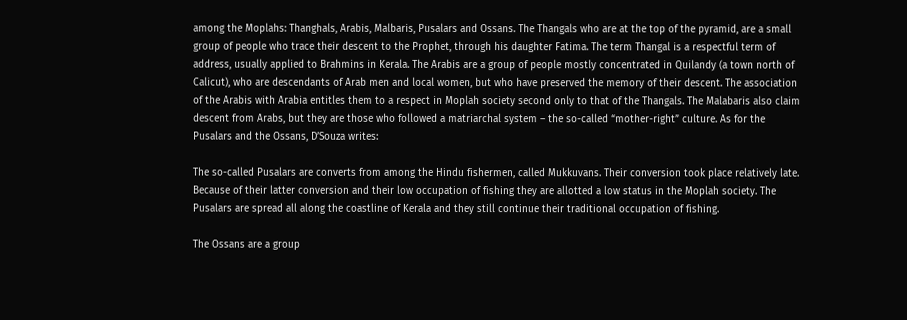among the Moplahs: Thanghals, Arabis, Malbaris, Pusalars and Ossans. The Thangals who are at the top of the pyramid, are a small group of people who trace their descent to the Prophet, through his daughter Fatima. The term Thangal is a respectful term of address, usually applied to Brahmins in Kerala. The Arabis are a group of people mostly concentrated in Quilandy (a town north of Calicut), who are descendants of Arab men and local women, but who have preserved the memory of their descent. The association of the Arabis with Arabia entitles them to a respect in Moplah society second only to that of the Thangals. The Malabaris also claim descent from Arabs, but they are those who followed a matriarchal system – the so-called “mother-right” culture. As for the Pusalars and the Ossans, D’Souza writes:

The so-called Pusalars are converts from among the Hindu fishermen, called Mukkuvans. Their conversion took place relatively late. Because of their latter conversion and their low occupation of fishing they are allotted a low status in the Moplah society. The Pusalars are spread all along the coastline of Kerala and they still continue their traditional occupation of fishing.

The Ossans are a group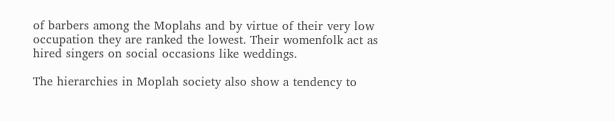of barbers among the Moplahs and by virtue of their very low occupation they are ranked the lowest. Their womenfolk act as hired singers on social occasions like weddings.

The hierarchies in Moplah society also show a tendency to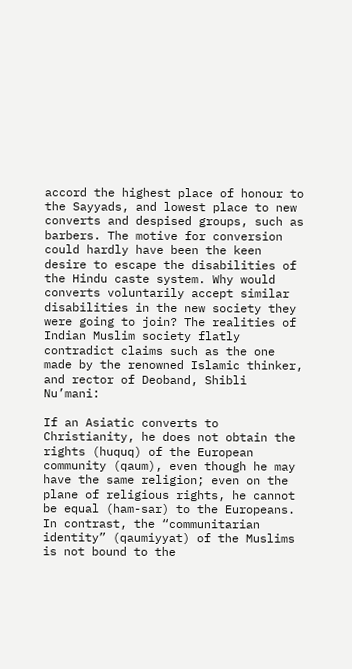accord the highest place of honour to the Sayyads, and lowest place to new converts and despised groups, such as barbers. The motive for conversion could hardly have been the keen desire to escape the disabilities of the Hindu caste system. Why would converts voluntarily accept similar disabilities in the new society they were going to join? The realities of Indian Muslim society flatly contradict claims such as the one made by the renowned Islamic thinker, and rector of Deoband, Shibli Nu’mani:

If an Asiatic converts to Christianity, he does not obtain the rights (huquq) of the European community (qaum), even though he may have the same religion; even on the plane of religious rights, he cannot be equal (ham-sar) to the Europeans. In contrast, the “communitarian identity” (qaumiyyat) of the Muslims is not bound to the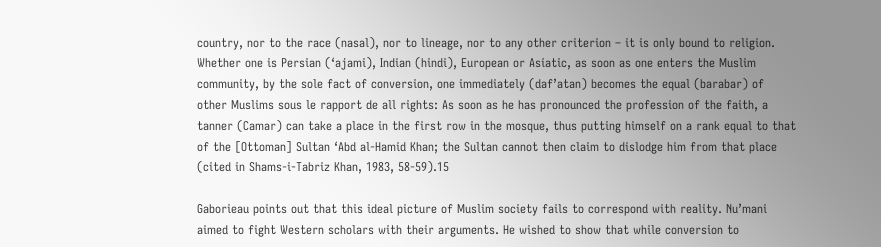country, nor to the race (nasal), nor to lineage, nor to any other criterion – it is only bound to religion. Whether one is Persian (‘ajami), Indian (hindi), European or Asiatic, as soon as one enters the Muslim community, by the sole fact of conversion, one immediately (daf’atan) becomes the equal (barabar) of other Muslims sous le rapport de all rights: As soon as he has pronounced the profession of the faith, a tanner (Camar) can take a place in the first row in the mosque, thus putting himself on a rank equal to that of the [Ottoman] Sultan ‘Abd al-Hamid Khan; the Sultan cannot then claim to dislodge him from that place (cited in Shams-i-Tabriz Khan, 1983, 58-59).15

Gaborieau points out that this ideal picture of Muslim society fails to correspond with reality. Nu’mani aimed to fight Western scholars with their arguments. He wished to show that while conversion to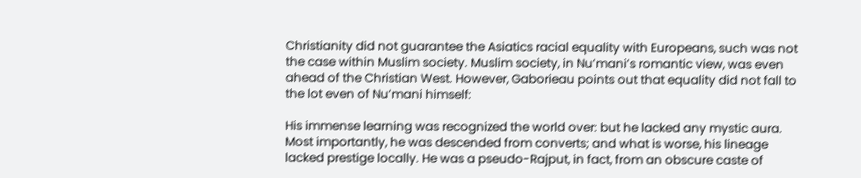Christianity did not guarantee the Asiatics racial equality with Europeans, such was not the case within Muslim society. Muslim society, in Nu’mani’s romantic view, was even ahead of the Christian West. However, Gaborieau points out that equality did not fall to the lot even of Nu’mani himself:

His immense learning was recognized the world over: but he lacked any mystic aura. Most importantly, he was descended from converts; and what is worse, his lineage lacked prestige locally. He was a pseudo-Rajput, in fact, from an obscure caste of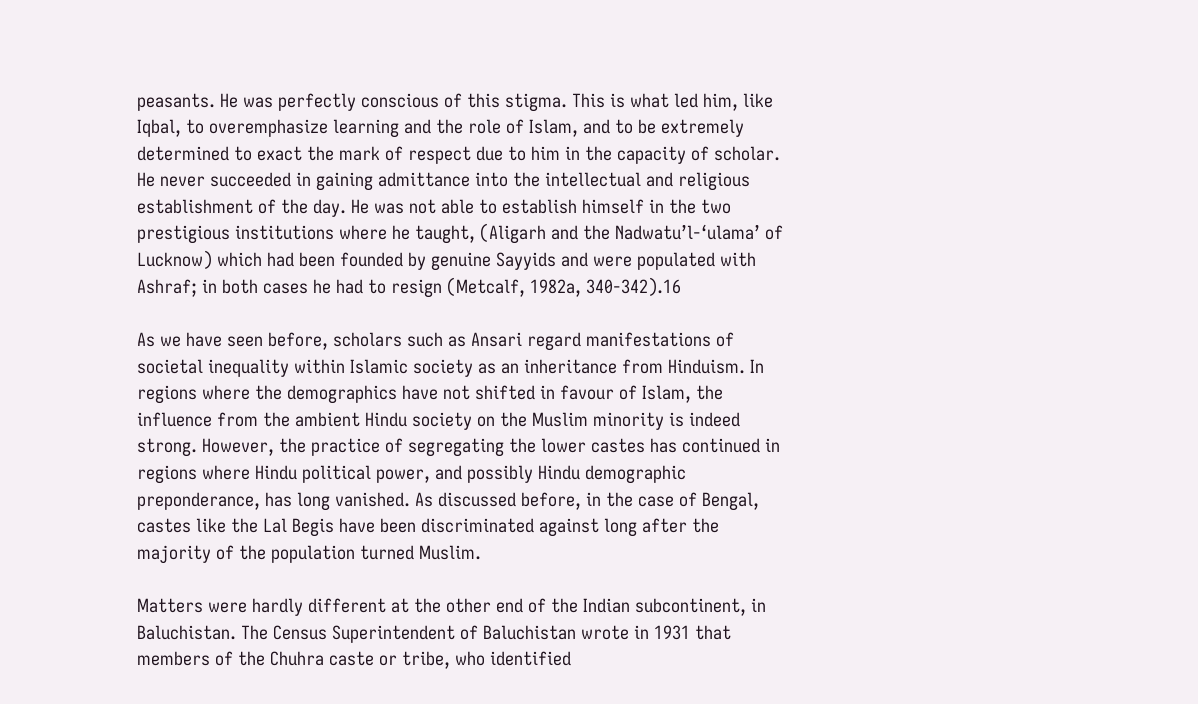peasants. He was perfectly conscious of this stigma. This is what led him, like Iqbal, to overemphasize learning and the role of Islam, and to be extremely determined to exact the mark of respect due to him in the capacity of scholar. He never succeeded in gaining admittance into the intellectual and religious establishment of the day. He was not able to establish himself in the two prestigious institutions where he taught, (Aligarh and the Nadwatu’l-‘ulama’ of Lucknow) which had been founded by genuine Sayyids and were populated with Ashraf; in both cases he had to resign (Metcalf, 1982a, 340-342).16

As we have seen before, scholars such as Ansari regard manifestations of societal inequality within Islamic society as an inheritance from Hinduism. In regions where the demographics have not shifted in favour of Islam, the influence from the ambient Hindu society on the Muslim minority is indeed strong. However, the practice of segregating the lower castes has continued in regions where Hindu political power, and possibly Hindu demographic preponderance, has long vanished. As discussed before, in the case of Bengal, castes like the Lal Begis have been discriminated against long after the majority of the population turned Muslim.

Matters were hardly different at the other end of the Indian subcontinent, in Baluchistan. The Census Superintendent of Baluchistan wrote in 1931 that members of the Chuhra caste or tribe, who identified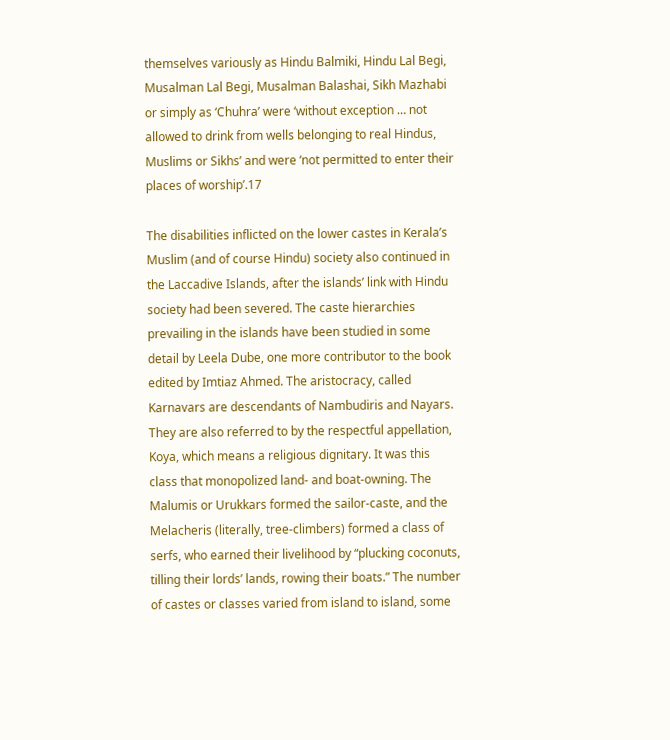themselves variously as Hindu Balmiki, Hindu Lal Begi, Musalman Lal Begi, Musalman Balashai, Sikh Mazhabi or simply as ‘Chuhra’ were ‘without exception … not allowed to drink from wells belonging to real Hindus, Muslims or Sikhs’ and were ‘not permitted to enter their places of worship’.17

The disabilities inflicted on the lower castes in Kerala’s Muslim (and of course Hindu) society also continued in the Laccadive Islands, after the islands’ link with Hindu society had been severed. The caste hierarchies prevailing in the islands have been studied in some detail by Leela Dube, one more contributor to the book edited by Imtiaz Ahmed. The aristocracy, called Karnavars are descendants of Nambudiris and Nayars. They are also referred to by the respectful appellation, Koya, which means a religious dignitary. It was this class that monopolized land- and boat-owning. The Malumis or Urukkars formed the sailor-caste, and the Melacheris (literally, tree-climbers) formed a class of serfs, who earned their livelihood by “plucking coconuts, tilling their lords’ lands, rowing their boats.” The number of castes or classes varied from island to island, some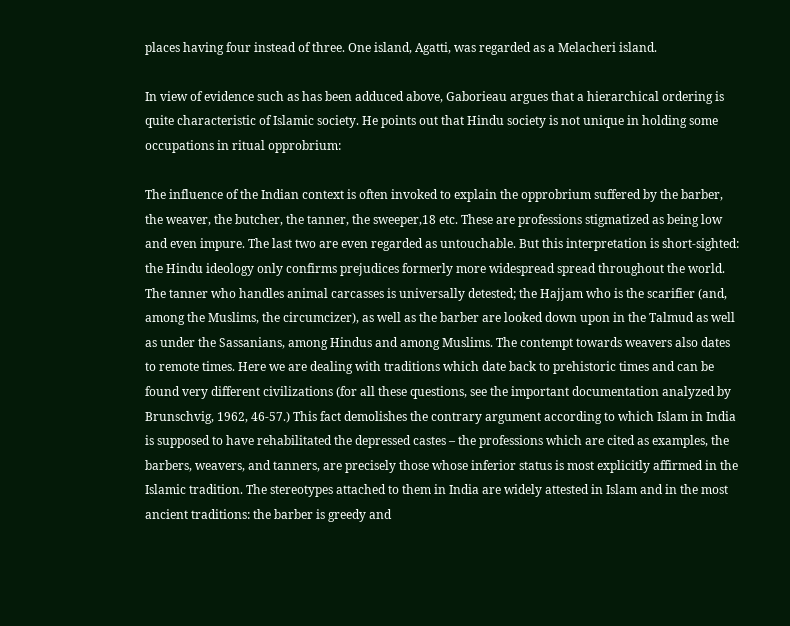places having four instead of three. One island, Agatti, was regarded as a Melacheri island.

In view of evidence such as has been adduced above, Gaborieau argues that a hierarchical ordering is quite characteristic of Islamic society. He points out that Hindu society is not unique in holding some occupations in ritual opprobrium:

The influence of the Indian context is often invoked to explain the opprobrium suffered by the barber, the weaver, the butcher, the tanner, the sweeper,18 etc. These are professions stigmatized as being low and even impure. The last two are even regarded as untouchable. But this interpretation is short-sighted: the Hindu ideology only confirms prejudices formerly more widespread spread throughout the world. The tanner who handles animal carcasses is universally detested; the Hajjam who is the scarifier (and, among the Muslims, the circumcizer), as well as the barber are looked down upon in the Talmud as well as under the Sassanians, among Hindus and among Muslims. The contempt towards weavers also dates to remote times. Here we are dealing with traditions which date back to prehistoric times and can be found very different civilizations (for all these questions, see the important documentation analyzed by Brunschvig, 1962, 46-57.) This fact demolishes the contrary argument according to which Islam in India is supposed to have rehabilitated the depressed castes – the professions which are cited as examples, the barbers, weavers, and tanners, are precisely those whose inferior status is most explicitly affirmed in the Islamic tradition. The stereotypes attached to them in India are widely attested in Islam and in the most ancient traditions: the barber is greedy and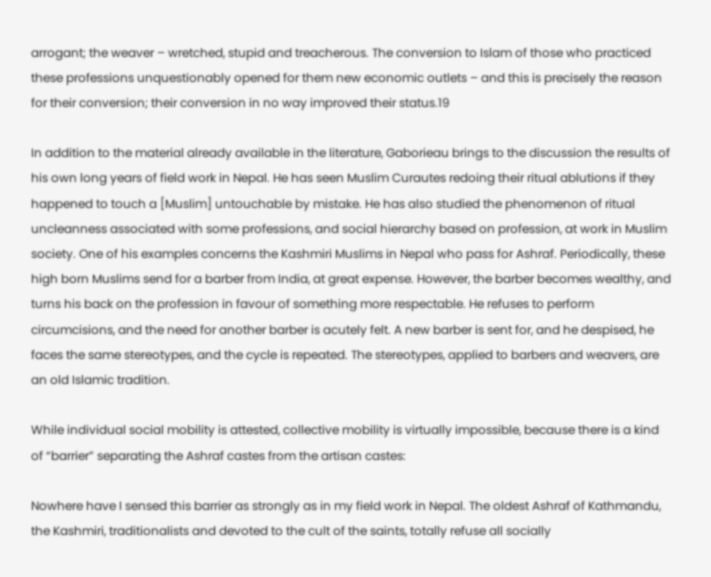arrogant; the weaver – wretched, stupid and treacherous. The conversion to Islam of those who practiced these professions unquestionably opened for them new economic outlets – and this is precisely the reason for their conversion; their conversion in no way improved their status.19

In addition to the material already available in the literature, Gaborieau brings to the discussion the results of his own long years of field work in Nepal. He has seen Muslim Curautes redoing their ritual ablutions if they happened to touch a [Muslim] untouchable by mistake. He has also studied the phenomenon of ritual uncleanness associated with some professions, and social hierarchy based on profession, at work in Muslim society. One of his examples concerns the Kashmiri Muslims in Nepal who pass for Ashraf. Periodically, these high born Muslims send for a barber from India, at great expense. However, the barber becomes wealthy, and turns his back on the profession in favour of something more respectable. He refuses to perform circumcisions, and the need for another barber is acutely felt. A new barber is sent for, and he despised, he faces the same stereotypes, and the cycle is repeated. The stereotypes, applied to barbers and weavers, are an old Islamic tradition.

While individual social mobility is attested, collective mobility is virtually impossible, because there is a kind of “barrier” separating the Ashraf castes from the artisan castes:

Nowhere have I sensed this barrier as strongly as in my field work in Nepal. The oldest Ashraf of Kathmandu, the Kashmiri, traditionalists and devoted to the cult of the saints, totally refuse all socially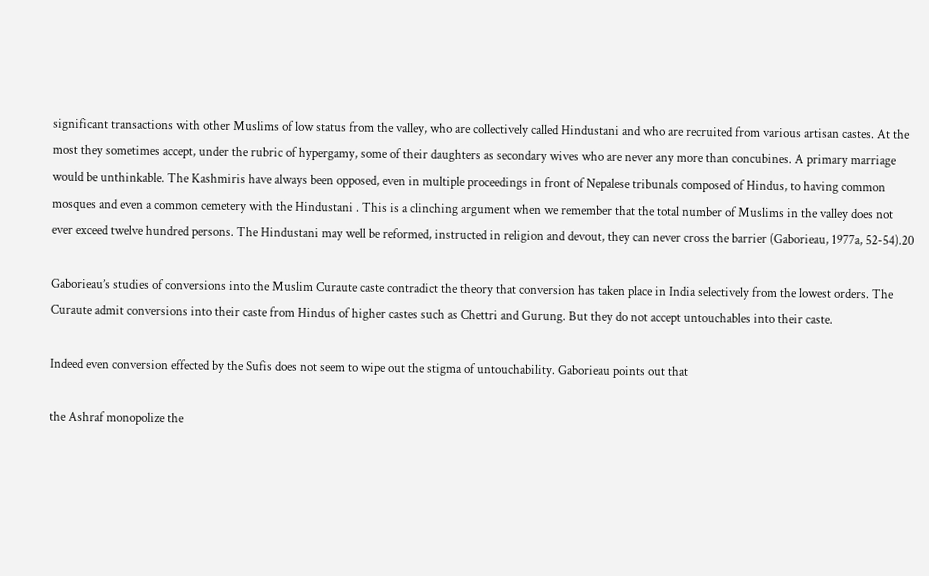significant transactions with other Muslims of low status from the valley, who are collectively called Hindustani and who are recruited from various artisan castes. At the most they sometimes accept, under the rubric of hypergamy, some of their daughters as secondary wives who are never any more than concubines. A primary marriage would be unthinkable. The Kashmiris have always been opposed, even in multiple proceedings in front of Nepalese tribunals composed of Hindus, to having common mosques and even a common cemetery with the Hindustani . This is a clinching argument when we remember that the total number of Muslims in the valley does not ever exceed twelve hundred persons. The Hindustani may well be reformed, instructed in religion and devout, they can never cross the barrier (Gaborieau, 1977a, 52-54).20

Gaborieau’s studies of conversions into the Muslim Curaute caste contradict the theory that conversion has taken place in India selectively from the lowest orders. The Curaute admit conversions into their caste from Hindus of higher castes such as Chettri and Gurung. But they do not accept untouchables into their caste.

Indeed even conversion effected by the Sufis does not seem to wipe out the stigma of untouchability. Gaborieau points out that

the Ashraf monopolize the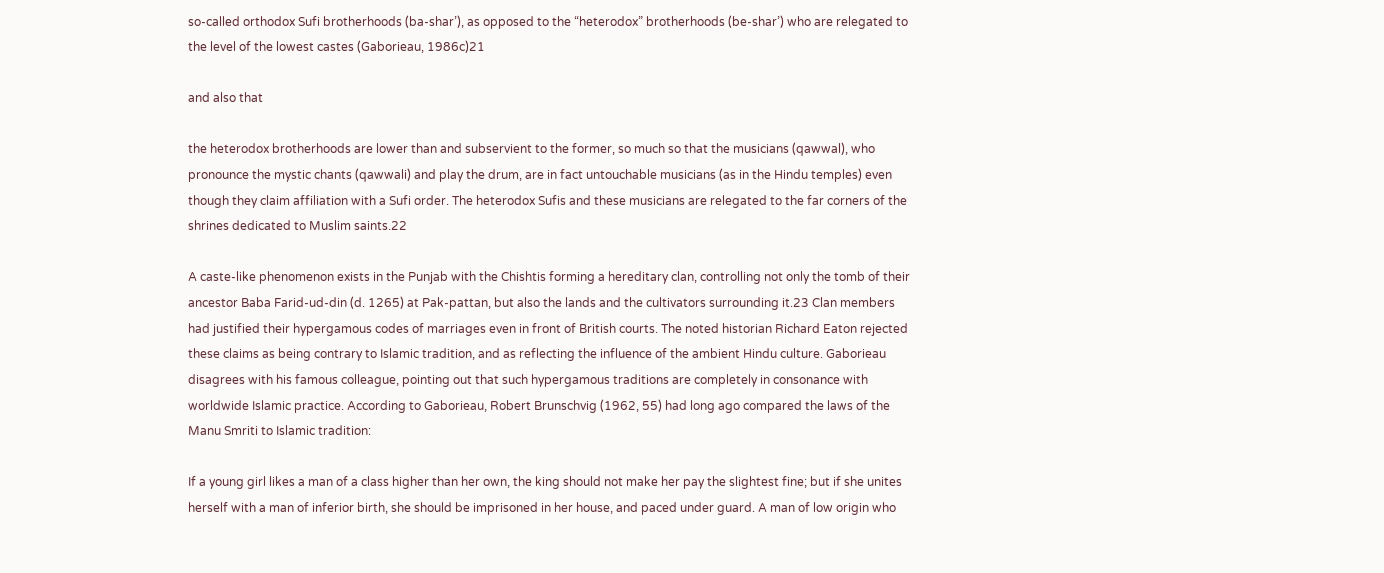so-called orthodox Sufi brotherhoods (ba-shar’), as opposed to the “heterodox” brotherhoods (be-shar’) who are relegated to the level of the lowest castes (Gaborieau, 1986c)21

and also that

the heterodox brotherhoods are lower than and subservient to the former, so much so that the musicians (qawwal), who pronounce the mystic chants (qawwali) and play the drum, are in fact untouchable musicians (as in the Hindu temples) even though they claim affiliation with a Sufi order. The heterodox Sufis and these musicians are relegated to the far corners of the shrines dedicated to Muslim saints.22

A caste-like phenomenon exists in the Punjab with the Chishtis forming a hereditary clan, controlling not only the tomb of their ancestor Baba Farid-ud-din (d. 1265) at Pak-pattan, but also the lands and the cultivators surrounding it.23 Clan members had justified their hypergamous codes of marriages even in front of British courts. The noted historian Richard Eaton rejected these claims as being contrary to Islamic tradition, and as reflecting the influence of the ambient Hindu culture. Gaborieau disagrees with his famous colleague, pointing out that such hypergamous traditions are completely in consonance with worldwide Islamic practice. According to Gaborieau, Robert Brunschvig (1962, 55) had long ago compared the laws of the Manu Smriti to Islamic tradition:

If a young girl likes a man of a class higher than her own, the king should not make her pay the slightest fine; but if she unites herself with a man of inferior birth, she should be imprisoned in her house, and paced under guard. A man of low origin who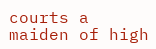courts a maiden of high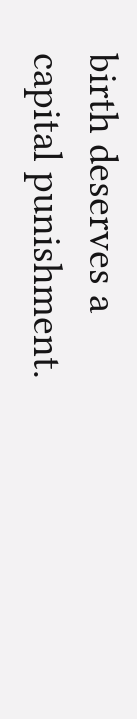birth deserves a capital punishment.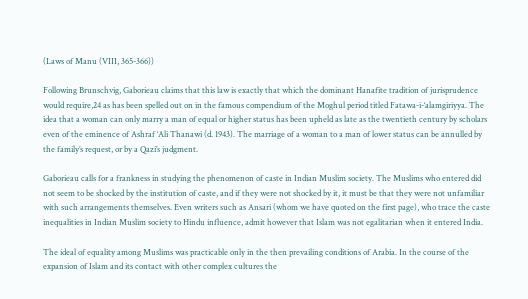(Laws of Manu (VIII, 365-366))

Following Brunschvig, Gaborieau claims that this law is exactly that which the dominant Hanafite tradition of jurisprudence would require,24 as has been spelled out on in the famous compendium of the Moghul period titled Fatawa-i-‘alamgiriyya. The idea that a woman can only marry a man of equal or higher status has been upheld as late as the twentieth century by scholars even of the eminence of Ashraf ‘Ali Thanawi (d. 1943). The marriage of a woman to a man of lower status can be annulled by the family’s request, or by a Qazi’s judgment.

Gaborieau calls for a frankness in studying the phenomenon of caste in Indian Muslim society. The Muslims who entered did not seem to be shocked by the institution of caste, and if they were not shocked by it, it must be that they were not unfamiliar with such arrangements themselves. Even writers such as Ansari (whom we have quoted on the first page), who trace the caste inequalities in Indian Muslim society to Hindu influence, admit however that Islam was not egalitarian when it entered India.

The ideal of equality among Muslims was practicable only in the then prevailing conditions of Arabia. In the course of the expansion of Islam and its contact with other complex cultures the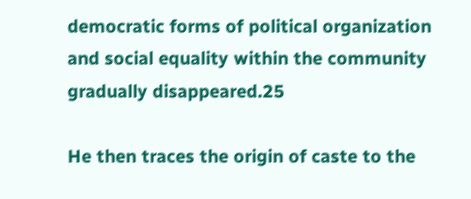democratic forms of political organization and social equality within the community gradually disappeared.25

He then traces the origin of caste to the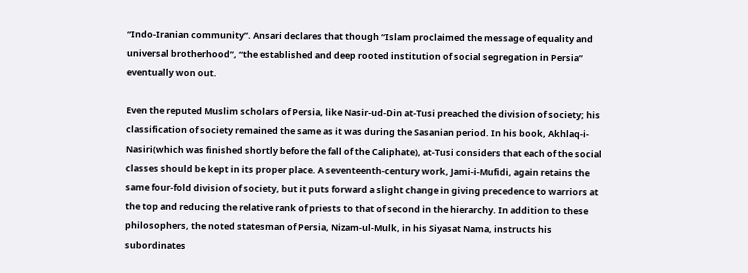“Indo-Iranian community”. Ansari declares that though “Islam proclaimed the message of equality and universal brotherhood”, “the established and deep rooted institution of social segregation in Persia” eventually won out.

Even the reputed Muslim scholars of Persia, like Nasir-ud-Din at-Tusi preached the division of society; his classification of society remained the same as it was during the Sasanian period. In his book, Akhlaq-i-Nasiri(which was finished shortly before the fall of the Caliphate), at-Tusi considers that each of the social classes should be kept in its proper place. A seventeenth-century work, Jami-i-Mufidi, again retains the same four-fold division of society, but it puts forward a slight change in giving precedence to warriors at the top and reducing the relative rank of priests to that of second in the hierarchy. In addition to these philosophers, the noted statesman of Persia, Nizam-ul-Mulk, in his Siyasat Nama, instructs his subordinates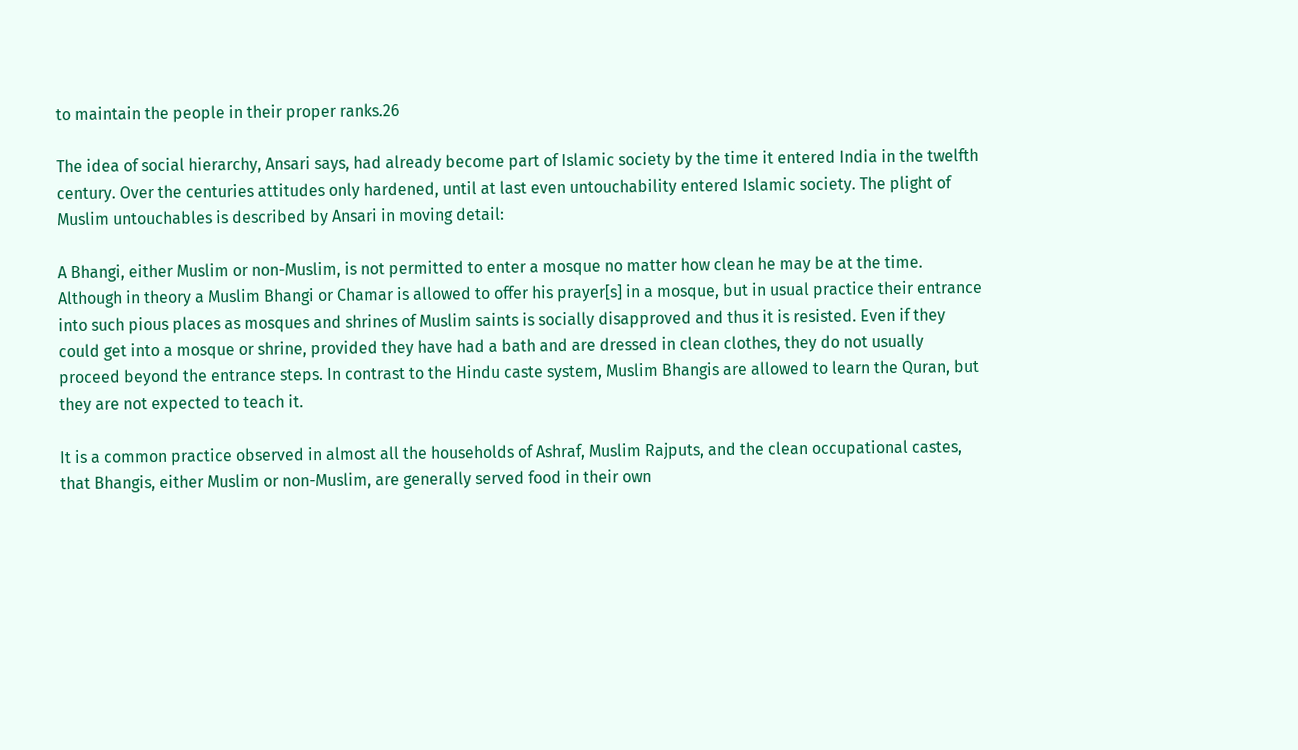to maintain the people in their proper ranks.26

The idea of social hierarchy, Ansari says, had already become part of Islamic society by the time it entered India in the twelfth century. Over the centuries attitudes only hardened, until at last even untouchability entered Islamic society. The plight of Muslim untouchables is described by Ansari in moving detail:

A Bhangi, either Muslim or non-Muslim, is not permitted to enter a mosque no matter how clean he may be at the time. Although in theory a Muslim Bhangi or Chamar is allowed to offer his prayer[s] in a mosque, but in usual practice their entrance into such pious places as mosques and shrines of Muslim saints is socially disapproved and thus it is resisted. Even if they could get into a mosque or shrine, provided they have had a bath and are dressed in clean clothes, they do not usually proceed beyond the entrance steps. In contrast to the Hindu caste system, Muslim Bhangis are allowed to learn the Quran, but they are not expected to teach it.

It is a common practice observed in almost all the households of Ashraf, Muslim Rajputs, and the clean occupational castes, that Bhangis, either Muslim or non-Muslim, are generally served food in their own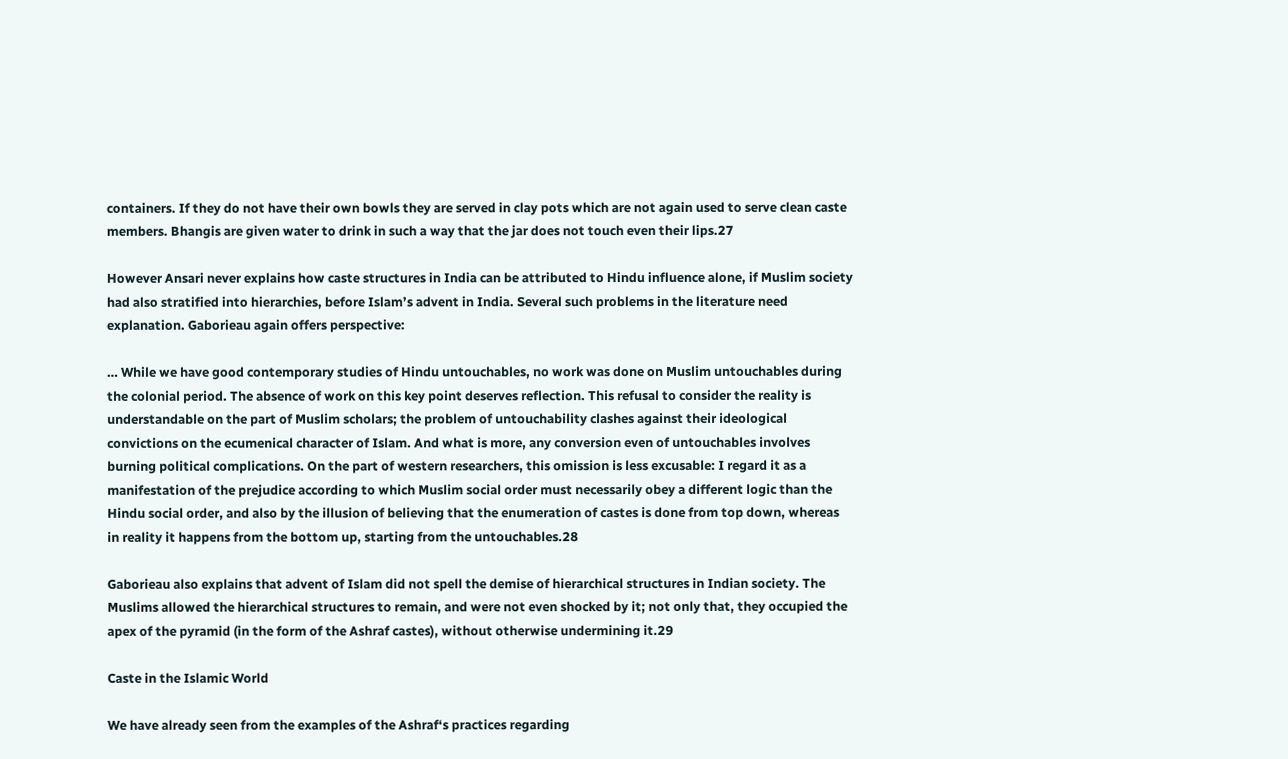containers. If they do not have their own bowls they are served in clay pots which are not again used to serve clean caste members. Bhangis are given water to drink in such a way that the jar does not touch even their lips.27

However Ansari never explains how caste structures in India can be attributed to Hindu influence alone, if Muslim society had also stratified into hierarchies, before Islam’s advent in India. Several such problems in the literature need explanation. Gaborieau again offers perspective:

… While we have good contemporary studies of Hindu untouchables, no work was done on Muslim untouchables during the colonial period. The absence of work on this key point deserves reflection. This refusal to consider the reality is understandable on the part of Muslim scholars; the problem of untouchability clashes against their ideological convictions on the ecumenical character of Islam. And what is more, any conversion even of untouchables involves burning political complications. On the part of western researchers, this omission is less excusable: I regard it as a manifestation of the prejudice according to which Muslim social order must necessarily obey a different logic than the Hindu social order, and also by the illusion of believing that the enumeration of castes is done from top down, whereas in reality it happens from the bottom up, starting from the untouchables.28

Gaborieau also explains that advent of Islam did not spell the demise of hierarchical structures in Indian society. The Muslims allowed the hierarchical structures to remain, and were not even shocked by it; not only that, they occupied the apex of the pyramid (in the form of the Ashraf castes), without otherwise undermining it.29

Caste in the Islamic World

We have already seen from the examples of the Ashraf‘s practices regarding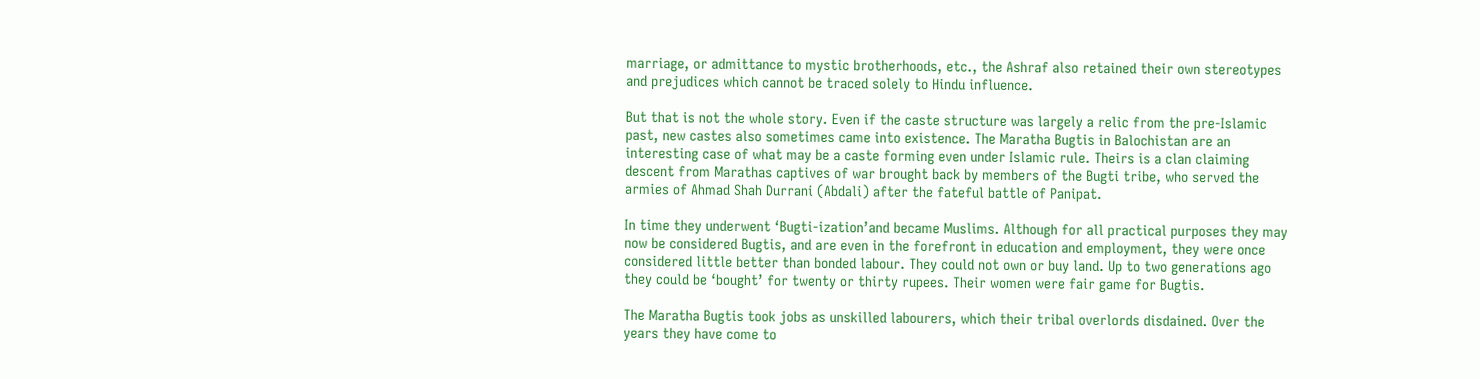marriage, or admittance to mystic brotherhoods, etc., the Ashraf also retained their own stereotypes and prejudices which cannot be traced solely to Hindu influence.

But that is not the whole story. Even if the caste structure was largely a relic from the pre-Islamic past, new castes also sometimes came into existence. The Maratha Bugtis in Balochistan are an interesting case of what may be a caste forming even under Islamic rule. Theirs is a clan claiming descent from Marathas captives of war brought back by members of the Bugti tribe, who served the armies of Ahmad Shah Durrani (Abdali) after the fateful battle of Panipat.

In time they underwent ‘Bugti-ization’and became Muslims. Although for all practical purposes they may now be considered Bugtis, and are even in the forefront in education and employment, they were once considered little better than bonded labour. They could not own or buy land. Up to two generations ago they could be ‘bought’ for twenty or thirty rupees. Their women were fair game for Bugtis.

The Maratha Bugtis took jobs as unskilled labourers, which their tribal overlords disdained. Over the years they have come to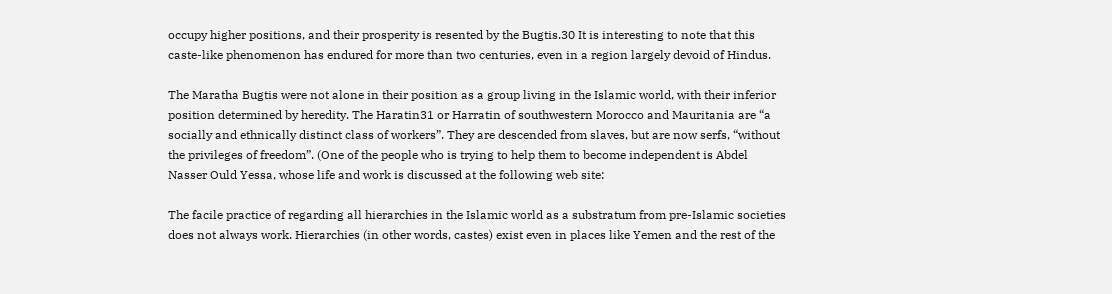occupy higher positions, and their prosperity is resented by the Bugtis.30 It is interesting to note that this caste-like phenomenon has endured for more than two centuries, even in a region largely devoid of Hindus.

The Maratha Bugtis were not alone in their position as a group living in the Islamic world, with their inferior position determined by heredity. The Haratin31 or Harratin of southwestern Morocco and Mauritania are “a socially and ethnically distinct class of workers”. They are descended from slaves, but are now serfs, “without the privileges of freedom”. (One of the people who is trying to help them to become independent is Abdel Nasser Ould Yessa, whose life and work is discussed at the following web site:

The facile practice of regarding all hierarchies in the Islamic world as a substratum from pre-Islamic societies does not always work. Hierarchies (in other words, castes) exist even in places like Yemen and the rest of the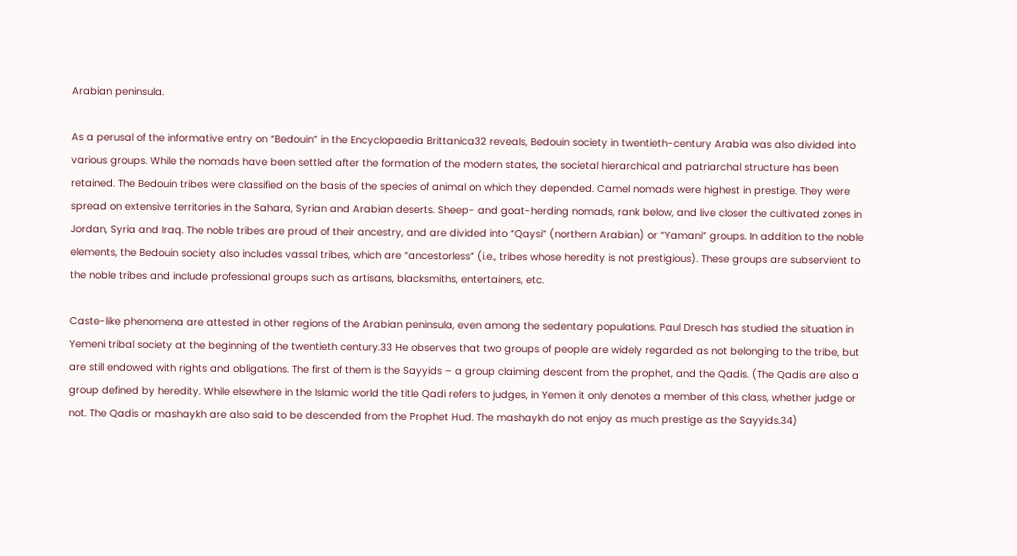Arabian peninsula.

As a perusal of the informative entry on “Bedouin” in the Encyclopaedia Brittanica32 reveals, Bedouin society in twentieth-century Arabia was also divided into various groups. While the nomads have been settled after the formation of the modern states, the societal hierarchical and patriarchal structure has been retained. The Bedouin tribes were classified on the basis of the species of animal on which they depended. Camel nomads were highest in prestige. They were spread on extensive territories in the Sahara, Syrian and Arabian deserts. Sheep- and goat-herding nomads, rank below, and live closer the cultivated zones in Jordan, Syria and Iraq. The noble tribes are proud of their ancestry, and are divided into “Qaysi” (northern Arabian) or “Yamani” groups. In addition to the noble elements, the Bedouin society also includes vassal tribes, which are “ancestorless” (i.e., tribes whose heredity is not prestigious). These groups are subservient to the noble tribes and include professional groups such as artisans, blacksmiths, entertainers, etc.

Caste-like phenomena are attested in other regions of the Arabian peninsula, even among the sedentary populations. Paul Dresch has studied the situation in Yemeni tribal society at the beginning of the twentieth century.33 He observes that two groups of people are widely regarded as not belonging to the tribe, but are still endowed with rights and obligations. The first of them is the Sayyids – a group claiming descent from the prophet, and the Qadis. (The Qadis are also a group defined by heredity. While elsewhere in the Islamic world the title Qadi refers to judges, in Yemen it only denotes a member of this class, whether judge or not. The Qadis or mashaykh are also said to be descended from the Prophet Hud. The mashaykh do not enjoy as much prestige as the Sayyids.34)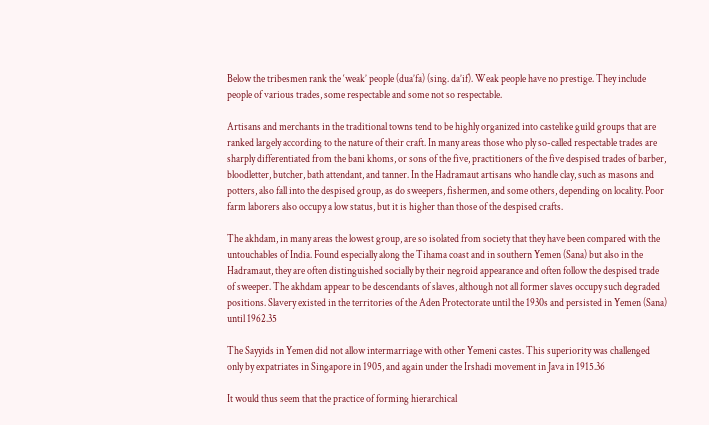Below the tribesmen rank the ‘weak’ people (dua’fa) (sing. da’if). Weak people have no prestige. They include people of various trades, some respectable and some not so respectable.

Artisans and merchants in the traditional towns tend to be highly organized into castelike guild groups that are ranked largely according to the nature of their craft. In many areas those who ply so-called respectable trades are sharply differentiated from the bani khoms, or sons of the five, practitioners of the five despised trades of barber, bloodletter, butcher, bath attendant, and tanner. In the Hadramaut artisans who handle clay, such as masons and potters, also fall into the despised group, as do sweepers, fishermen, and some others, depending on locality. Poor farm laborers also occupy a low status, but it is higher than those of the despised crafts.

The akhdam, in many areas the lowest group, are so isolated from society that they have been compared with the untouchables of India. Found especially along the Tihama coast and in southern Yemen (Sana) but also in the Hadramaut, they are often distinguished socially by their negroid appearance and often follow the despised trade of sweeper. The akhdam appear to be descendants of slaves, although not all former slaves occupy such degraded positions. Slavery existed in the territories of the Aden Protectorate until the 1930s and persisted in Yemen (Sana) until 1962.35

The Sayyids in Yemen did not allow intermarriage with other Yemeni castes. This superiority was challenged only by expatriates in Singapore in 1905, and again under the Irshadi movement in Java in 1915.36

It would thus seem that the practice of forming hierarchical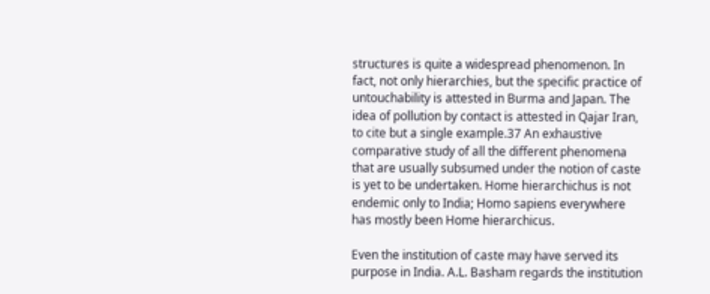structures is quite a widespread phenomenon. In fact, not only hierarchies, but the specific practice of untouchability is attested in Burma and Japan. The idea of pollution by contact is attested in Qajar Iran, to cite but a single example.37 An exhaustive comparative study of all the different phenomena that are usually subsumed under the notion of caste is yet to be undertaken. Home hierarchichus is not endemic only to India; Homo sapiens everywhere has mostly been Home hierarchicus.

Even the institution of caste may have served its purpose in India. A.L. Basham regards the institution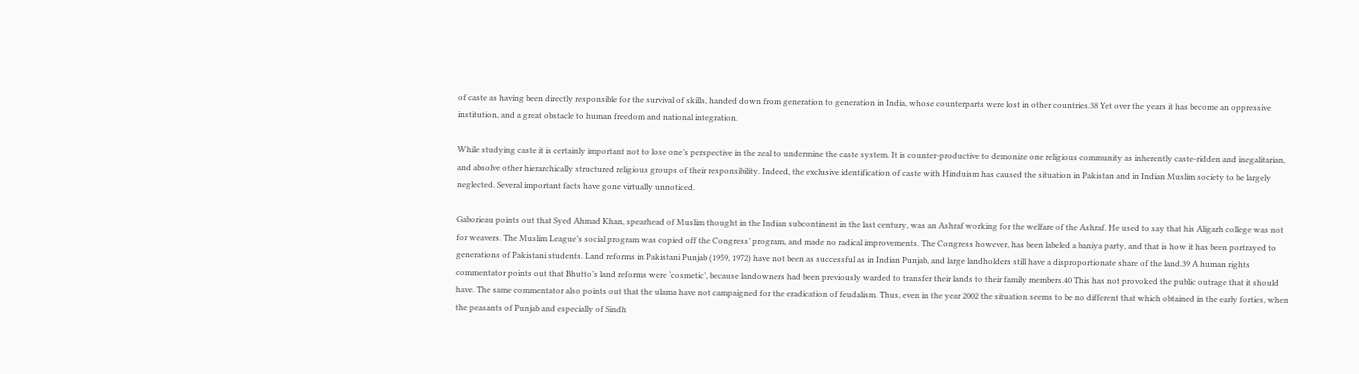of caste as having been directly responsible for the survival of skills, handed down from generation to generation in India, whose counterparts were lost in other countries.38 Yet over the years it has become an oppressive institution, and a great obstacle to human freedom and national integration.

While studying caste it is certainly important not to lose one’s perspective in the zeal to undermine the caste system. It is counter-productive to demonize one religious community as inherently caste-ridden and inegalitarian, and absolve other hierarchically structured religious groups of their responsibility. Indeed, the exclusive identification of caste with Hinduism has caused the situation in Pakistan and in Indian Muslim society to be largely neglected. Several important facts have gone virtually unnoticed.

Gaborieau points out that Syed Ahmad Khan, spearhead of Muslim thought in the Indian subcontinent in the last century, was an Ashraf working for the welfare of the Ashraf. He used to say that his Aligarh college was not for weavers. The Muslim League’s social program was copied off the Congress’ program, and made no radical improvements. The Congress however, has been labeled a baniya party, and that is how it has been portrayed to generations of Pakistani students. Land reforms in Pakistani Punjab (1959, 1972) have not been as successful as in Indian Punjab, and large landholders still have a disproportionate share of the land.39 A human rights commentator points out that Bhutto’s land reforms were ‘cosmetic’, because landowners had been previously warded to transfer their lands to their family members.40 This has not provoked the public outrage that it should have. The same commentator also points out that the ulama have not campaigned for the eradication of feudalism. Thus, even in the year 2002 the situation seems to be no different that which obtained in the early forties, when the peasants of Punjab and especially of Sindh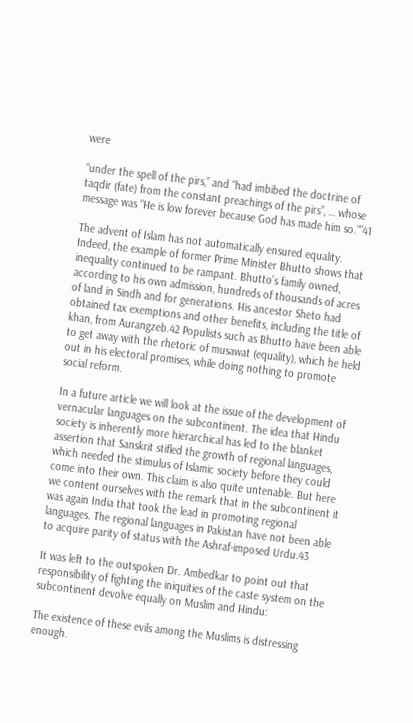were

“under the spell of the pirs,” and “had imbibed the doctrine of taqdir (fate) from the constant preachings of the pirs”, … whose message was “He is low forever because God has made him so.””41

The advent of Islam has not automatically ensured equality. Indeed, the example of former Prime Minister Bhutto shows that inequality continued to be rampant. Bhutto’s family owned, according to his own admission, hundreds of thousands of acres of land in Sindh and for generations. His ancestor Sheto had obtained tax exemptions and other benefits, including the title of khan, from Aurangzeb.42 Populists such as Bhutto have been able to get away with the rhetoric of musawat (equality), which he held out in his electoral promises, while doing nothing to promote social reform.

In a future article we will look at the issue of the development of vernacular languages on the subcontinent. The idea that Hindu society is inherently more hierarchical has led to the blanket assertion that Sanskrit stifled the growth of regional languages, which needed the stimulus of Islamic society before they could come into their own. This claim is also quite untenable. But here we content ourselves with the remark that in the subcontinent it was again India that took the lead in promoting regional languages. The regional languages in Pakistan have not been able to acquire parity of status with the Ashraf-imposed Urdu.43

It was left to the outspoken Dr. Ambedkar to point out that responsibility of fighting the iniquities of the caste system on the subcontinent devolve equally on Muslim and Hindu:

The existence of these evils among the Muslims is distressing enough.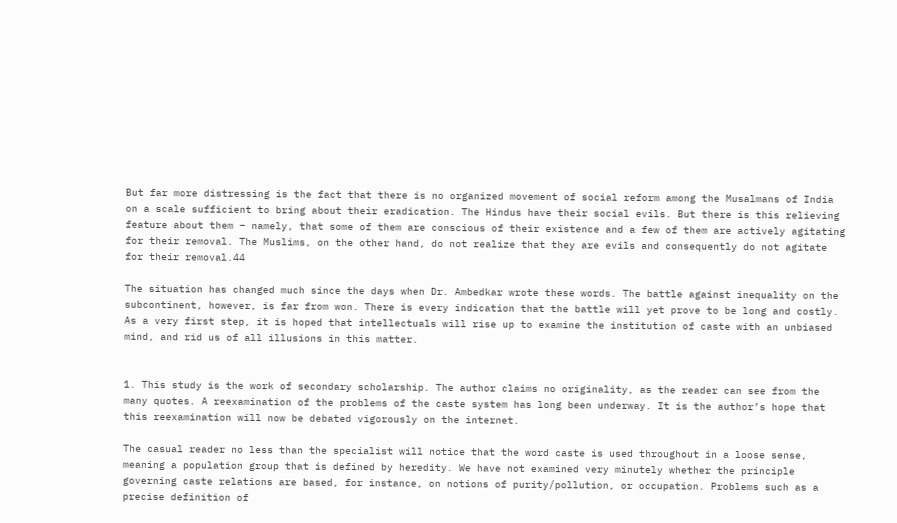But far more distressing is the fact that there is no organized movement of social reform among the Musalmans of India on a scale sufficient to bring about their eradication. The Hindus have their social evils. But there is this relieving feature about them – namely, that some of them are conscious of their existence and a few of them are actively agitating for their removal. The Muslims, on the other hand, do not realize that they are evils and consequently do not agitate for their removal.44

The situation has changed much since the days when Dr. Ambedkar wrote these words. The battle against inequality on the subcontinent, however, is far from won. There is every indication that the battle will yet prove to be long and costly. As a very first step, it is hoped that intellectuals will rise up to examine the institution of caste with an unbiased mind, and rid us of all illusions in this matter.


1. This study is the work of secondary scholarship. The author claims no originality, as the reader can see from the many quotes. A reexamination of the problems of the caste system has long been underway. It is the author’s hope that this reexamination will now be debated vigorously on the internet.

The casual reader no less than the specialist will notice that the word caste is used throughout in a loose sense, meaning a population group that is defined by heredity. We have not examined very minutely whether the principle governing caste relations are based, for instance, on notions of purity/pollution, or occupation. Problems such as a precise definition of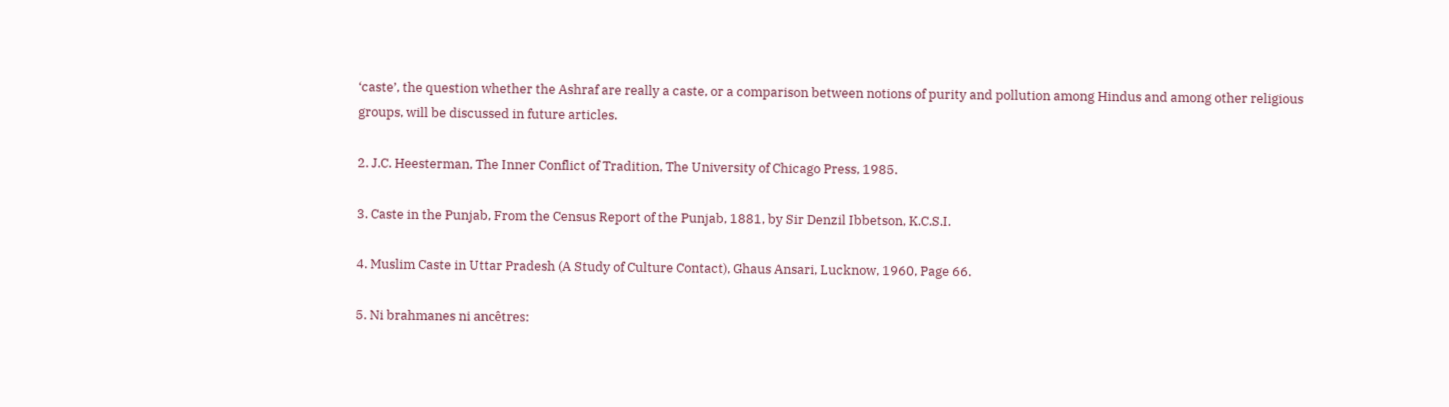‘caste’, the question whether the Ashraf are really a caste, or a comparison between notions of purity and pollution among Hindus and among other religious groups, will be discussed in future articles.

2. J.C. Heesterman, The Inner Conflict of Tradition, The University of Chicago Press, 1985.

3. Caste in the Punjab, From the Census Report of the Punjab, 1881, by Sir Denzil Ibbetson, K.C.S.I.

4. Muslim Caste in Uttar Pradesh (A Study of Culture Contact), Ghaus Ansari, Lucknow, 1960, Page 66.

5. Ni brahmanes ni ancêtres: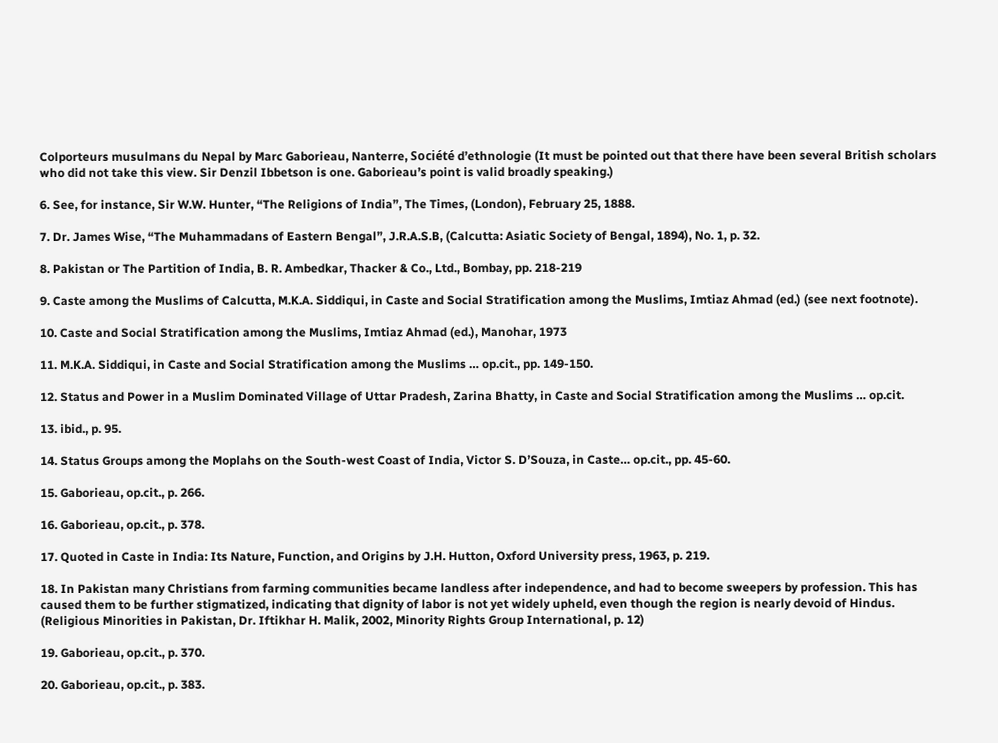Colporteurs musulmans du Nepal by Marc Gaborieau, Nanterre, Société d’ethnologie (It must be pointed out that there have been several British scholars who did not take this view. Sir Denzil Ibbetson is one. Gaborieau’s point is valid broadly speaking.)

6. See, for instance, Sir W.W. Hunter, “The Religions of India”, The Times, (London), February 25, 1888.

7. Dr. James Wise, “The Muhammadans of Eastern Bengal”, J.R.A.S.B, (Calcutta: Asiatic Society of Bengal, 1894), No. 1, p. 32.

8. Pakistan or The Partition of India, B. R. Ambedkar, Thacker & Co., Ltd., Bombay, pp. 218-219

9. Caste among the Muslims of Calcutta, M.K.A. Siddiqui, in Caste and Social Stratification among the Muslims, Imtiaz Ahmad (ed.) (see next footnote).

10. Caste and Social Stratification among the Muslims, Imtiaz Ahmad (ed.), Manohar, 1973

11. M.K.A. Siddiqui, in Caste and Social Stratification among the Muslims … op.cit., pp. 149-150.

12. Status and Power in a Muslim Dominated Village of Uttar Pradesh, Zarina Bhatty, in Caste and Social Stratification among the Muslims … op.cit.

13. ibid., p. 95.

14. Status Groups among the Moplahs on the South-west Coast of India, Victor S. D’Souza, in Caste… op.cit., pp. 45-60.

15. Gaborieau, op.cit., p. 266.

16. Gaborieau, op.cit., p. 378.

17. Quoted in Caste in India: Its Nature, Function, and Origins by J.H. Hutton, Oxford University press, 1963, p. 219.

18. In Pakistan many Christians from farming communities became landless after independence, and had to become sweepers by profession. This has caused them to be further stigmatized, indicating that dignity of labor is not yet widely upheld, even though the region is nearly devoid of Hindus. (Religious Minorities in Pakistan, Dr. Iftikhar H. Malik, 2002, Minority Rights Group International, p. 12)

19. Gaborieau, op.cit., p. 370.

20. Gaborieau, op.cit., p. 383.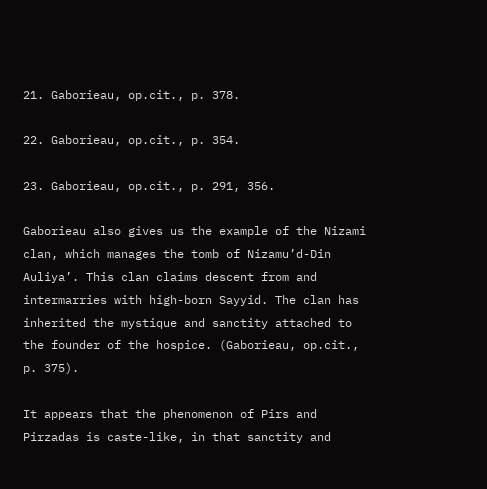21. Gaborieau, op.cit., p. 378.

22. Gaborieau, op.cit., p. 354.

23. Gaborieau, op.cit., p. 291, 356.

Gaborieau also gives us the example of the Nizami clan, which manages the tomb of Nizamu’d-Din Auliya’. This clan claims descent from and intermarries with high-born Sayyid. The clan has inherited the mystique and sanctity attached to the founder of the hospice. (Gaborieau, op.cit., p. 375).

It appears that the phenomenon of Pirs and Pirzadas is caste-like, in that sanctity and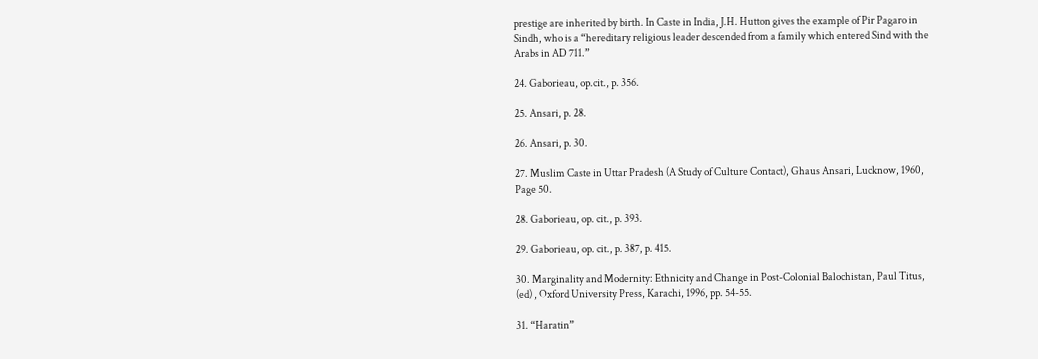prestige are inherited by birth. In Caste in India, J.H. Hutton gives the example of Pir Pagaro in Sindh, who is a “hereditary religious leader descended from a family which entered Sind with the Arabs in AD 711.”

24. Gaborieau, op.cit., p. 356.

25. Ansari, p. 28.

26. Ansari, p. 30.

27. Muslim Caste in Uttar Pradesh (A Study of Culture Contact), Ghaus Ansari, Lucknow, 1960, Page 50.

28. Gaborieau, op. cit., p. 393.

29. Gaborieau, op. cit., p. 387, p. 415.

30. Marginality and Modernity: Ethnicity and Change in Post-Colonial Balochistan, Paul Titus, (ed) , Oxford University Press, Karachi, 1996, pp. 54-55.

31. “Haratin”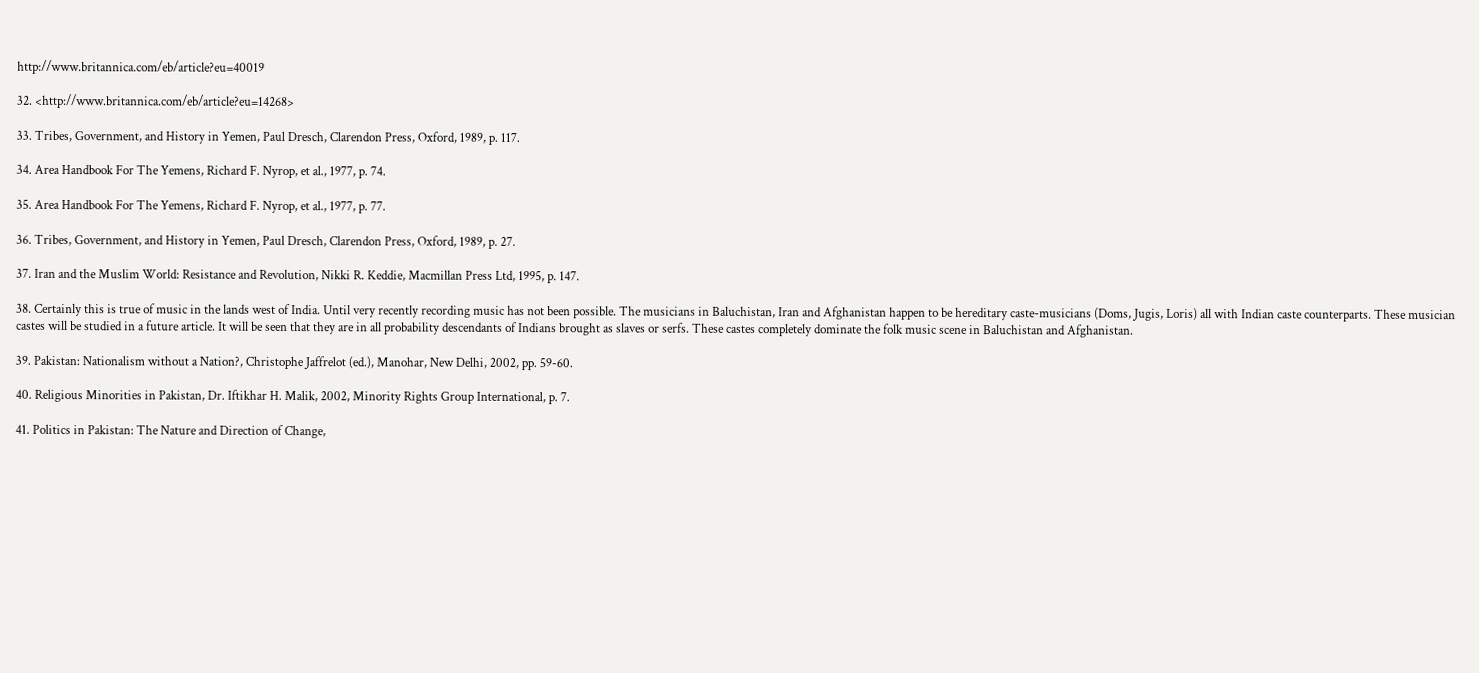http://www.britannica.com/eb/article?eu=40019

32. <http://www.britannica.com/eb/article?eu=14268>

33. Tribes, Government, and History in Yemen, Paul Dresch, Clarendon Press, Oxford, 1989, p. 117.

34. Area Handbook For The Yemens, Richard F. Nyrop, et al., 1977, p. 74.

35. Area Handbook For The Yemens, Richard F. Nyrop, et al., 1977, p. 77.

36. Tribes, Government, and History in Yemen, Paul Dresch, Clarendon Press, Oxford, 1989, p. 27.

37. Iran and the Muslim World: Resistance and Revolution, Nikki R. Keddie, Macmillan Press Ltd, 1995, p. 147.

38. Certainly this is true of music in the lands west of India. Until very recently recording music has not been possible. The musicians in Baluchistan, Iran and Afghanistan happen to be hereditary caste-musicians (Doms, Jugis, Loris) all with Indian caste counterparts. These musician castes will be studied in a future article. It will be seen that they are in all probability descendants of Indians brought as slaves or serfs. These castes completely dominate the folk music scene in Baluchistan and Afghanistan.

39. Pakistan: Nationalism without a Nation?, Christophe Jaffrelot (ed.), Manohar, New Delhi, 2002, pp. 59-60.

40. Religious Minorities in Pakistan, Dr. Iftikhar H. Malik, 2002, Minority Rights Group International, p. 7.

41. Politics in Pakistan: The Nature and Direction of Change,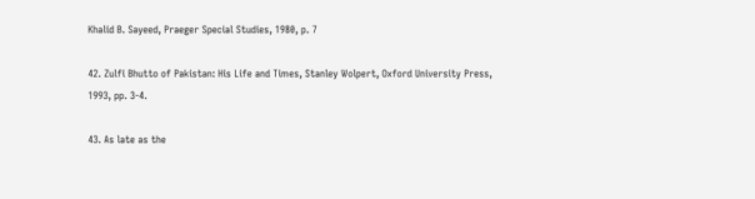Khalid B. Sayeed, Praeger Special Studies, 1980, p. 7

42. Zulfi Bhutto of Pakistan: His Life and Times, Stanley Wolpert, Oxford University Press, 1993, pp. 3-4.

43. As late as the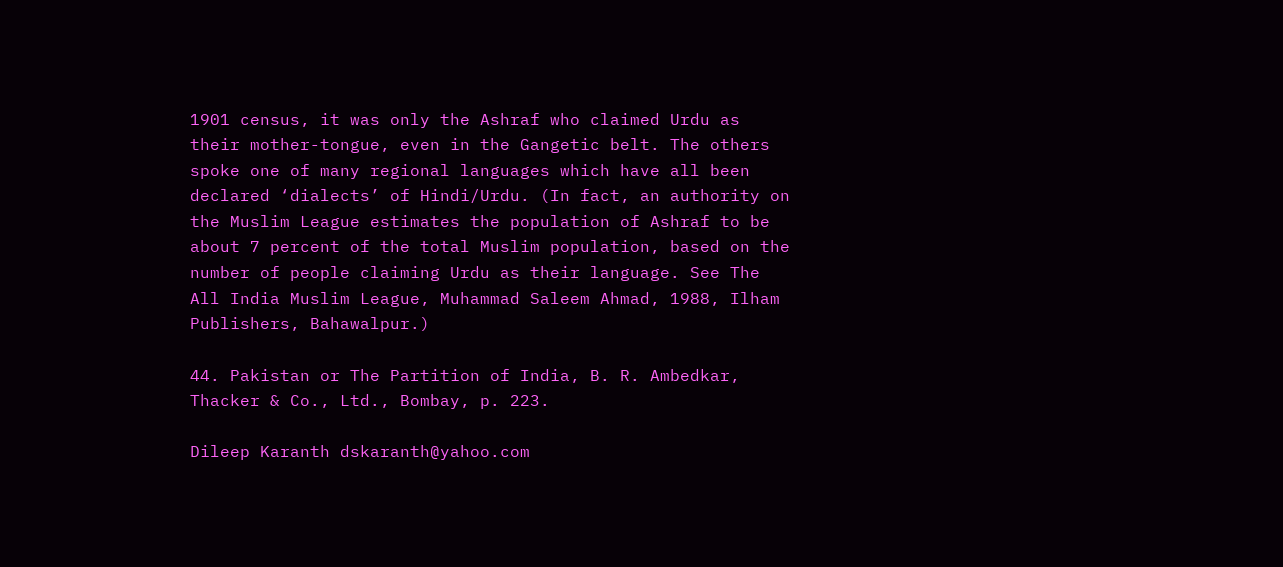1901 census, it was only the Ashraf who claimed Urdu as their mother-tongue, even in the Gangetic belt. The others spoke one of many regional languages which have all been declared ‘dialects’ of Hindi/Urdu. (In fact, an authority on the Muslim League estimates the population of Ashraf to be about 7 percent of the total Muslim population, based on the number of people claiming Urdu as their language. See The All India Muslim League, Muhammad Saleem Ahmad, 1988, Ilham Publishers, Bahawalpur.)

44. Pakistan or The Partition of India, B. R. Ambedkar, Thacker & Co., Ltd., Bombay, p. 223.

Dileep Karanth dskaranth@yahoo.com